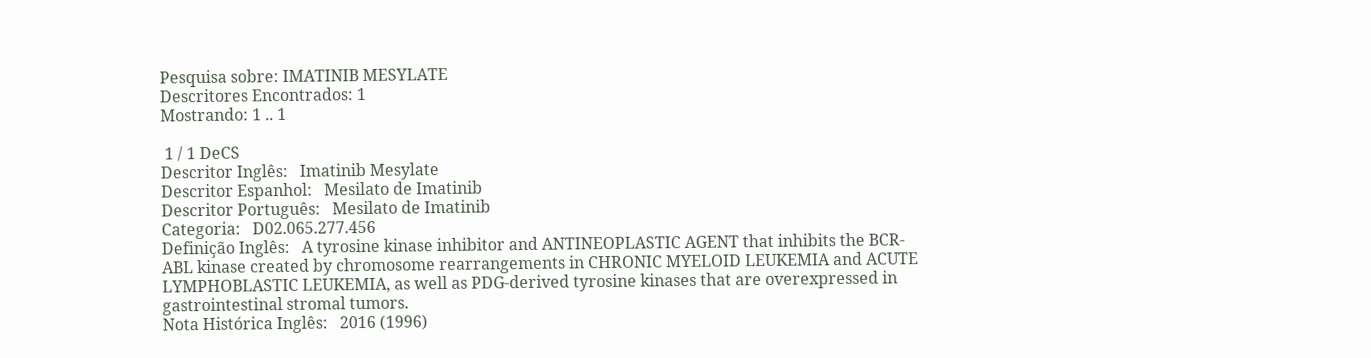Pesquisa sobre: IMATINIB MESYLATE
Descritores Encontrados: 1
Mostrando: 1 .. 1

 1 / 1 DeCS
Descritor Inglês:   Imatinib Mesylate
Descritor Espanhol:   Mesilato de Imatinib
Descritor Português:   Mesilato de Imatinib
Categoria:   D02.065.277.456
Definição Inglês:   A tyrosine kinase inhibitor and ANTINEOPLASTIC AGENT that inhibits the BCR-ABL kinase created by chromosome rearrangements in CHRONIC MYELOID LEUKEMIA and ACUTE LYMPHOBLASTIC LEUKEMIA, as well as PDG-derived tyrosine kinases that are overexpressed in gastrointestinal stromal tumors.
Nota Histórica Inglês:   2016 (1996)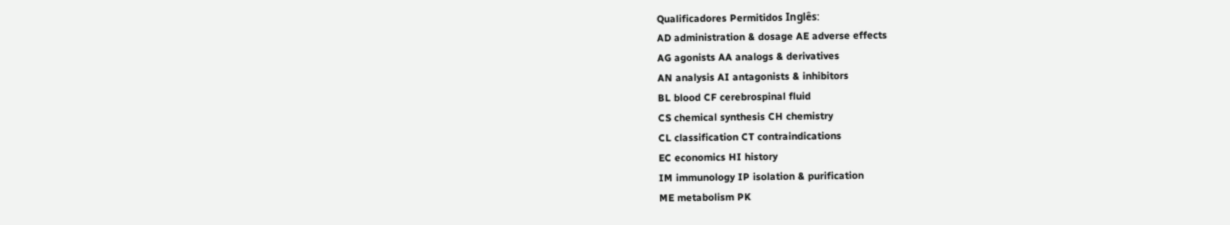Qualificadores Permitidos Inglês:
AD administration & dosage AE adverse effects
AG agonists AA analogs & derivatives
AN analysis AI antagonists & inhibitors
BL blood CF cerebrospinal fluid
CS chemical synthesis CH chemistry
CL classification CT contraindications
EC economics HI history
IM immunology IP isolation & purification
ME metabolism PK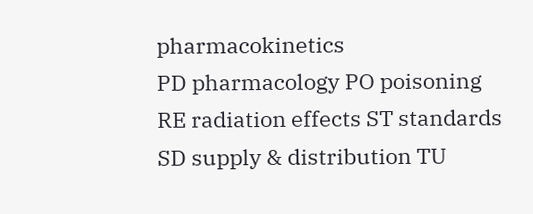pharmacokinetics
PD pharmacology PO poisoning
RE radiation effects ST standards
SD supply & distribution TU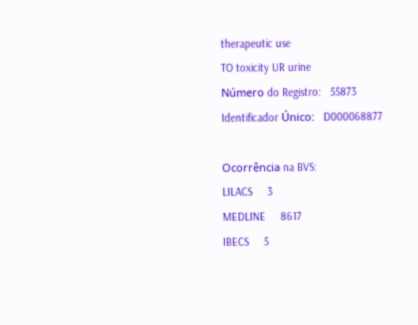therapeutic use
TO toxicity UR urine
Número do Registro:   55873
Identificador Único:   D000068877

Ocorrência na BVS:
LILACS     3
MEDLINE     8617
IBECS     5